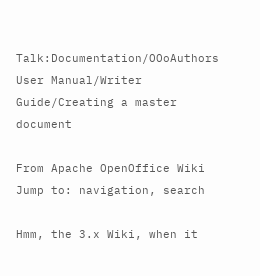Talk:Documentation/OOoAuthors User Manual/Writer Guide/Creating a master document

From Apache OpenOffice Wiki
Jump to: navigation, search

Hmm, the 3.x Wiki, when it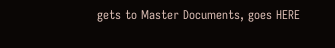gets to Master Documents, goes HERE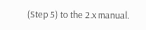(Step 5) to the 2.x manual.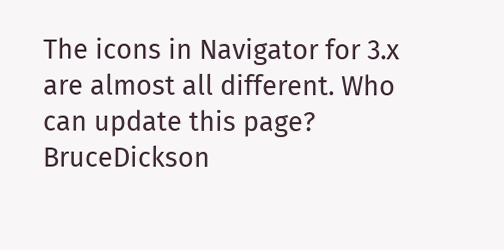The icons in Navigator for 3.x are almost all different. Who can update this page? BruceDickson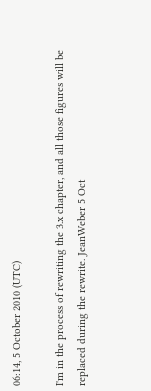06:14, 5 October 2010 (UTC)

I'm in the process of rewriting the 3.x chapter, and all those figures will be replaced during the rewrite. JeanWeber 5 Oct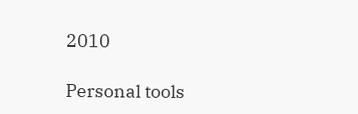2010

Personal tools